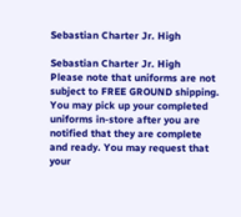Sebastian Charter Jr. High

Sebastian Charter Jr. High
Please note that uniforms are not subject to FREE GROUND shipping. You may pick up your completed uniforms in-store after you are notified that they are complete and ready. You may request that your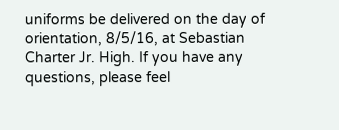uniforms be delivered on the day of orientation, 8/5/16, at Sebastian Charter Jr. High. If you have any questions, please feel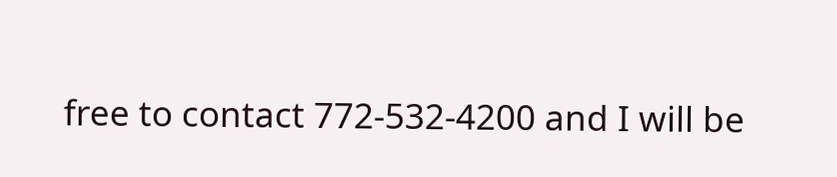free to contact 772-532-4200 and I will be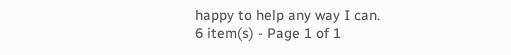happy to help any way I can.
6 item(s) - Page 1 of 1